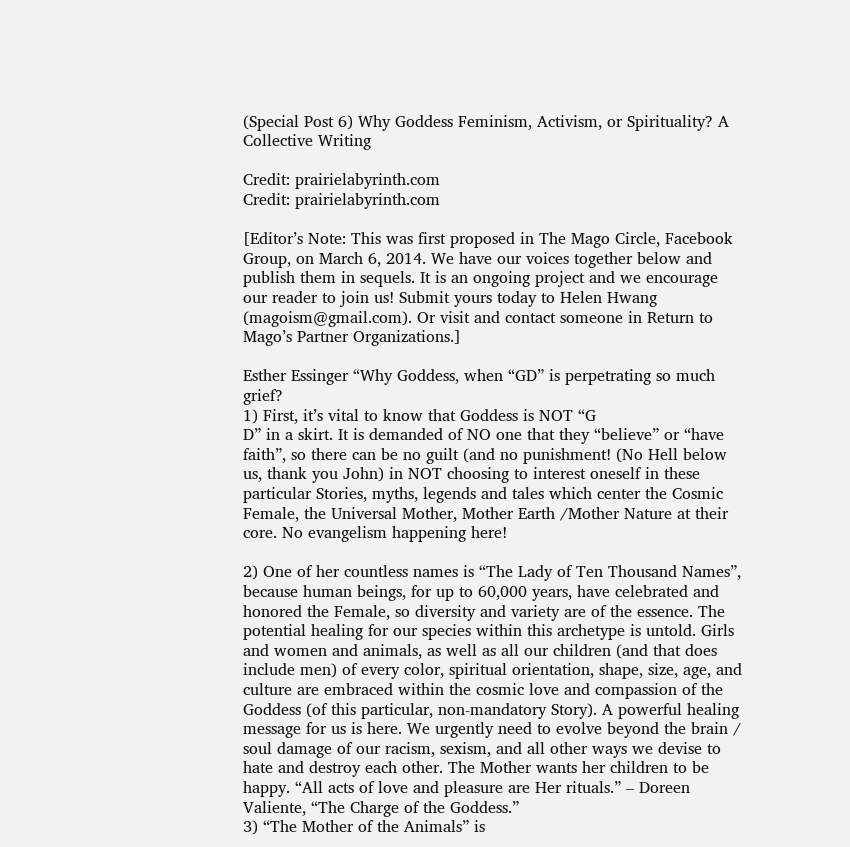(Special Post 6) Why Goddess Feminism, Activism, or Spirituality? A Collective Writing

Credit: prairielabyrinth.com
Credit: prairielabyrinth.com

[Editor’s Note: This was first proposed in The Mago Circle, Facebook Group, on March 6, 2014. We have our voices together below and publish them in sequels. It is an ongoing project and we encourage our reader to join us! Submit yours today to Helen Hwang (magoism@gmail.com). Or visit and contact someone in Return to Mago’s Partner Organizations.]

Esther Essinger “Why Goddess, when “GD” is perpetrating so much grief?
1) First, it’s vital to know that Goddess is NOT “G
D” in a skirt. It is demanded of NO one that they “believe” or “have faith”, so there can be no guilt (and no punishment! (No Hell below us, thank you John) in NOT choosing to interest oneself in these particular Stories, myths, legends and tales which center the Cosmic Female, the Universal Mother, Mother Earth /Mother Nature at their core. No evangelism happening here!

2) One of her countless names is “The Lady of Ten Thousand Names”, because human beings, for up to 60,000 years, have celebrated and honored the Female, so diversity and variety are of the essence. The potential healing for our species within this archetype is untold. Girls and women and animals, as well as all our children (and that does include men) of every color, spiritual orientation, shape, size, age, and culture are embraced within the cosmic love and compassion of the Goddess (of this particular, non-mandatory Story). A powerful healing message for us is here. We urgently need to evolve beyond the brain / soul damage of our racism, sexism, and all other ways we devise to hate and destroy each other. The Mother wants her children to be happy. “All acts of love and pleasure are Her rituals.” – Doreen Valiente, “The Charge of the Goddess.”
3) “The Mother of the Animals” is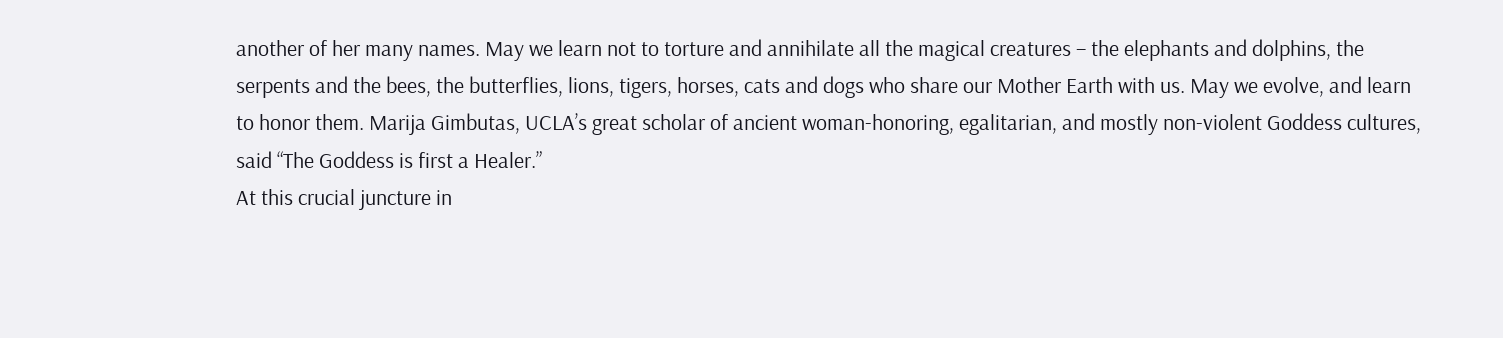another of her many names. May we learn not to torture and annihilate all the magical creatures – the elephants and dolphins, the serpents and the bees, the butterflies, lions, tigers, horses, cats and dogs who share our Mother Earth with us. May we evolve, and learn to honor them. Marija Gimbutas, UCLA’s great scholar of ancient woman-honoring, egalitarian, and mostly non-violent Goddess cultures, said “The Goddess is first a Healer.”
At this crucial juncture in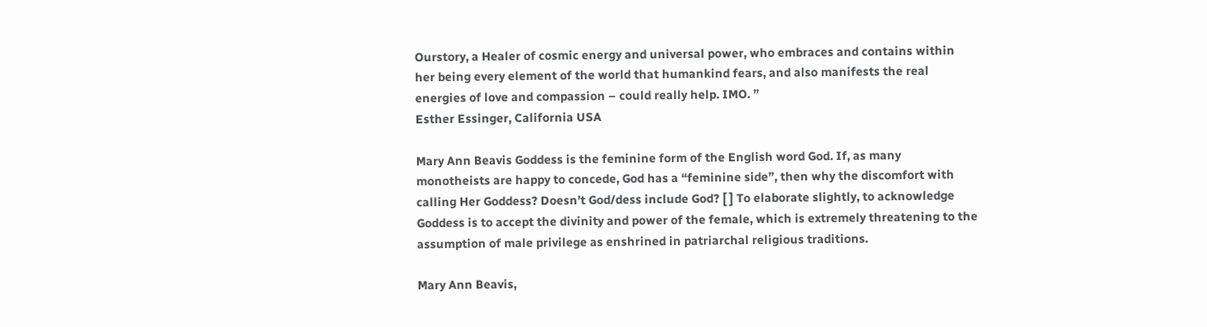Ourstory, a Healer of cosmic energy and universal power, who embraces and contains within her being every element of the world that humankind fears, and also manifests the real energies of love and compassion – could really help. IMO. ”
Esther Essinger, California USA

Mary Ann Beavis Goddess is the feminine form of the English word God. If, as many monotheists are happy to concede, God has a “feminine side”, then why the discomfort with calling Her Goddess? Doesn’t God/dess include God? [ ] To elaborate slightly, to acknowledge Goddess is to accept the divinity and power of the female, which is extremely threatening to the assumption of male privilege as enshrined in patriarchal religious traditions.

Mary Ann Beavis,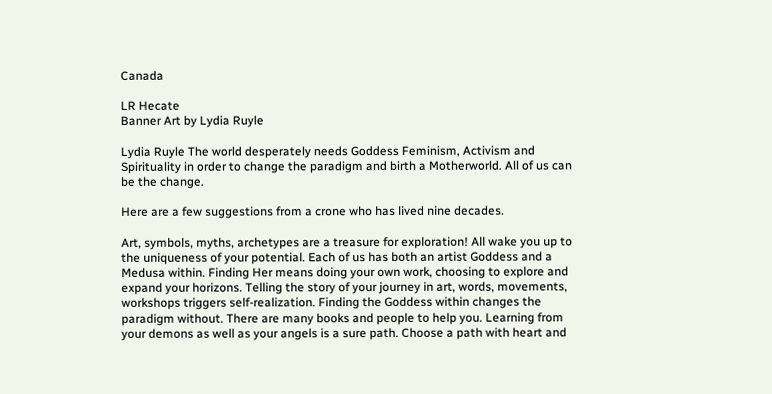Canada

LR Hecate
Banner Art by Lydia Ruyle

Lydia Ruyle The world desperately needs Goddess Feminism, Activism and Spirituality in order to change the paradigm and birth a Motherworld. All of us can be the change.

Here are a few suggestions from a crone who has lived nine decades.

Art, symbols, myths, archetypes are a treasure for exploration! All wake you up to the uniqueness of your potential. Each of us has both an artist Goddess and a Medusa within. Finding Her means doing your own work, choosing to explore and expand your horizons. Telling the story of your journey in art, words, movements, workshops triggers self-realization. Finding the Goddess within changes the paradigm without. There are many books and people to help you. Learning from your demons as well as your angels is a sure path. Choose a path with heart and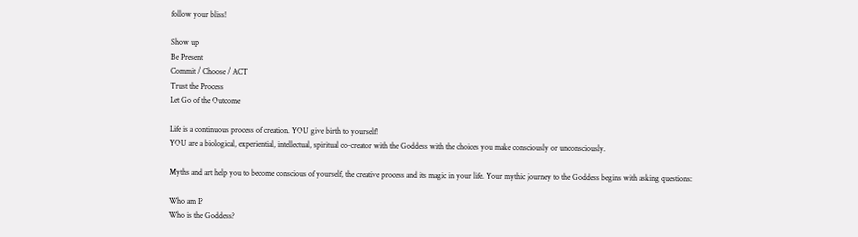follow your bliss!

Show up
Be Present
Commit / Choose / ACT
Trust the Process
Let Go of the Outcome

Life is a continuous process of creation. YOU give birth to yourself!
YOU are a biological, experiential, intellectual, spiritual co-creator with the Goddess with the choices you make consciously or unconsciously.

Myths and art help you to become conscious of yourself, the creative process and its magic in your life. Your mythic journey to the Goddess begins with asking questions:

Who am I?
Who is the Goddess?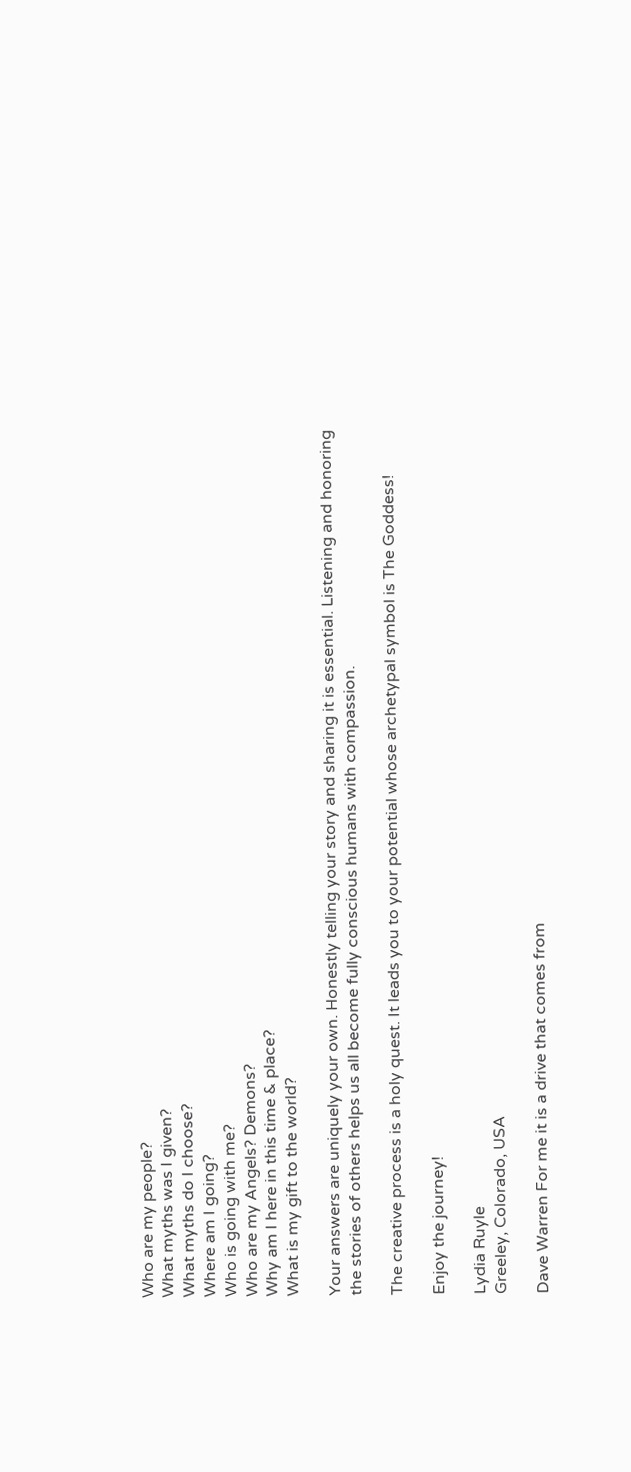Who are my people?
What myths was I given?
What myths do I choose?
Where am I going?
Who is going with me?
Who are my Angels? Demons?
Why am I here in this time & place?
What is my gift to the world?

Your answers are uniquely your own. Honestly telling your story and sharing it is essential. Listening and honoring the stories of others helps us all become fully conscious humans with compassion.

The creative process is a holy quest. It leads you to your potential whose archetypal symbol is The Goddess!

Enjoy the journey!

Lydia Ruyle
Greeley, Colorado, USA

Dave Warren For me it is a drive that comes from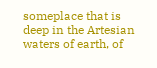someplace that is deep in the Artesian waters of earth, of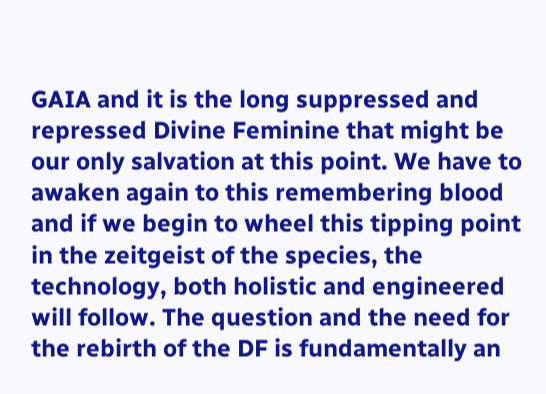GAIA and it is the long suppressed and repressed Divine Feminine that might be our only salvation at this point. We have to awaken again to this remembering blood and if we begin to wheel this tipping point in the zeitgeist of the species, the technology, both holistic and engineered will follow. The question and the need for the rebirth of the DF is fundamentally an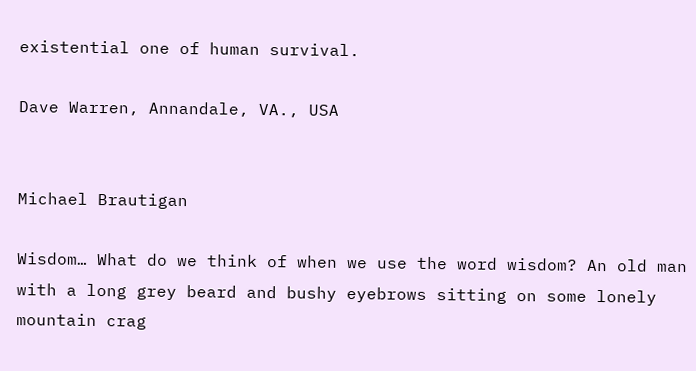existential one of human survival.

Dave Warren, Annandale, VA., USA


Michael Brautigan

Wisdom… What do we think of when we use the word wisdom? An old man with a long grey beard and bushy eyebrows sitting on some lonely mountain crag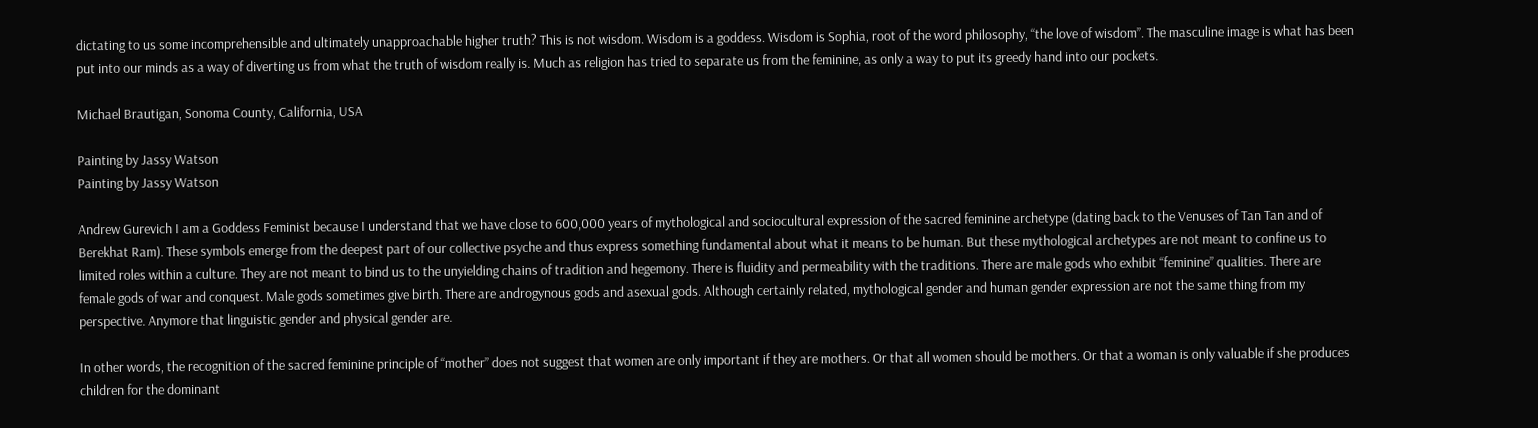dictating to us some incomprehensible and ultimately unapproachable higher truth? This is not wisdom. Wisdom is a goddess. Wisdom is Sophia, root of the word philosophy, “the love of wisdom”. The masculine image is what has been put into our minds as a way of diverting us from what the truth of wisdom really is. Much as religion has tried to separate us from the feminine, as only a way to put its greedy hand into our pockets.

Michael Brautigan, Sonoma County, California, USA

Painting by Jassy Watson
Painting by Jassy Watson

Andrew Gurevich I am a Goddess Feminist because I understand that we have close to 600,000 years of mythological and sociocultural expression of the sacred feminine archetype (dating back to the Venuses of Tan Tan and of Berekhat Ram). These symbols emerge from the deepest part of our collective psyche and thus express something fundamental about what it means to be human. But these mythological archetypes are not meant to confine us to limited roles within a culture. They are not meant to bind us to the unyielding chains of tradition and hegemony. There is fluidity and permeability with the traditions. There are male gods who exhibit “feminine” qualities. There are female gods of war and conquest. Male gods sometimes give birth. There are androgynous gods and asexual gods. Although certainly related, mythological gender and human gender expression are not the same thing from my perspective. Anymore that linguistic gender and physical gender are.

In other words, the recognition of the sacred feminine principle of “mother” does not suggest that women are only important if they are mothers. Or that all women should be mothers. Or that a woman is only valuable if she produces children for the dominant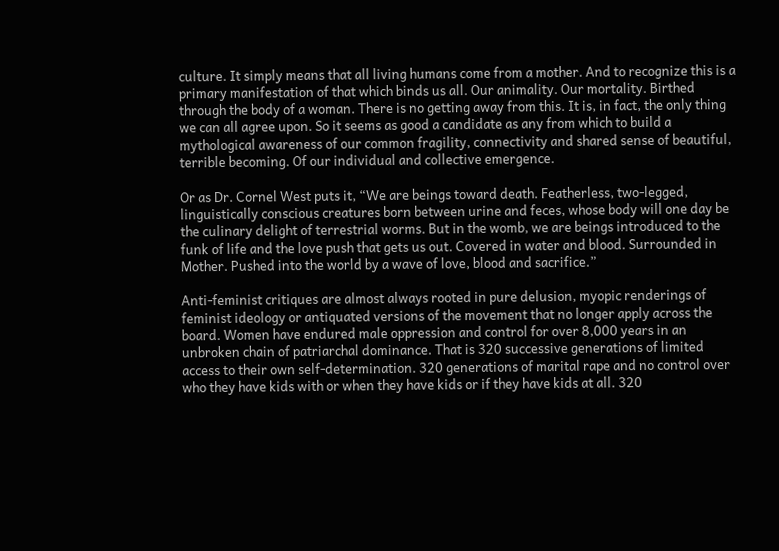culture. It simply means that all living humans come from a mother. And to recognize this is a primary manifestation of that which binds us all. Our animality. Our mortality. Birthed through the body of a woman. There is no getting away from this. It is, in fact, the only thing we can all agree upon. So it seems as good a candidate as any from which to build a mythological awareness of our common fragility, connectivity and shared sense of beautiful, terrible becoming. Of our individual and collective emergence.

Or as Dr. Cornel West puts it, “We are beings toward death. Featherless, two-legged, linguistically conscious creatures born between urine and feces, whose body will one day be the culinary delight of terrestrial worms. But in the womb, we are beings introduced to the funk of life and the love push that gets us out. Covered in water and blood. Surrounded in Mother. Pushed into the world by a wave of love, blood and sacrifice.”

Anti-feminist critiques are almost always rooted in pure delusion, myopic renderings of feminist ideology or antiquated versions of the movement that no longer apply across the board. Women have endured male oppression and control for over 8,000 years in an unbroken chain of patriarchal dominance. That is 320 successive generations of limited access to their own self-determination. 320 generations of marital rape and no control over who they have kids with or when they have kids or if they have kids at all. 320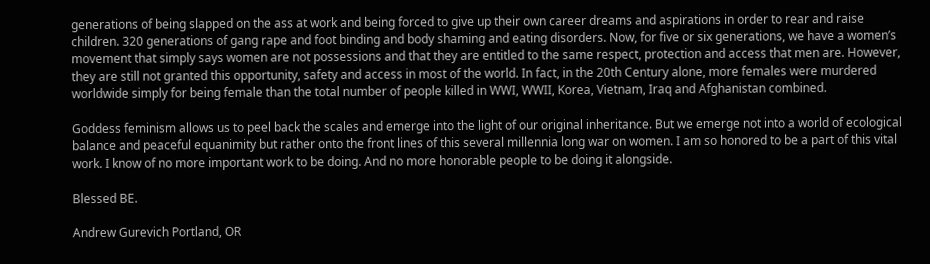generations of being slapped on the ass at work and being forced to give up their own career dreams and aspirations in order to rear and raise children. 320 generations of gang rape and foot binding and body shaming and eating disorders. Now, for five or six generations, we have a women’s movement that simply says women are not possessions and that they are entitled to the same respect, protection and access that men are. However, they are still not granted this opportunity, safety and access in most of the world. In fact, in the 20th Century alone, more females were murdered worldwide simply for being female than the total number of people killed in WWI, WWII, Korea, Vietnam, Iraq and Afghanistan combined.

Goddess feminism allows us to peel back the scales and emerge into the light of our original inheritance. But we emerge not into a world of ecological balance and peaceful equanimity but rather onto the front lines of this several millennia long war on women. I am so honored to be a part of this vital work. I know of no more important work to be doing. And no more honorable people to be doing it alongside.

Blessed BE.

Andrew Gurevich Portland, OR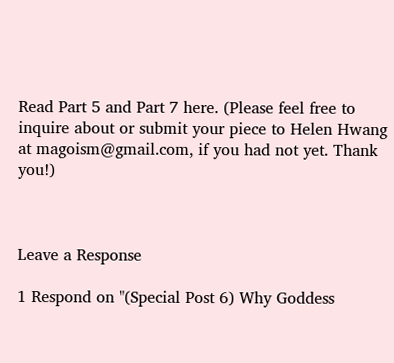Read Part 5 and Part 7 here. (Please feel free to inquire about or submit your piece to Helen Hwang at magoism@gmail.com, if you had not yet. Thank you!)



Leave a Response

1 Respond on "(Special Post 6) Why Goddess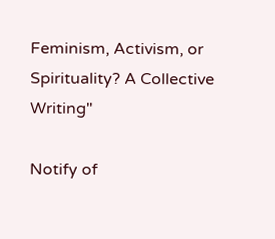Feminism, Activism, or Spirituality? A Collective Writing"

Notify of